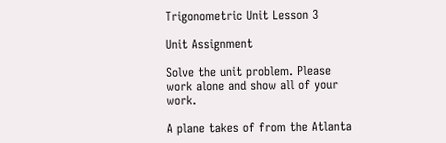Trigonometric Unit Lesson 3

Unit Assignment

Solve the unit problem. Please work alone and show all of your work.

A plane takes of from the Atlanta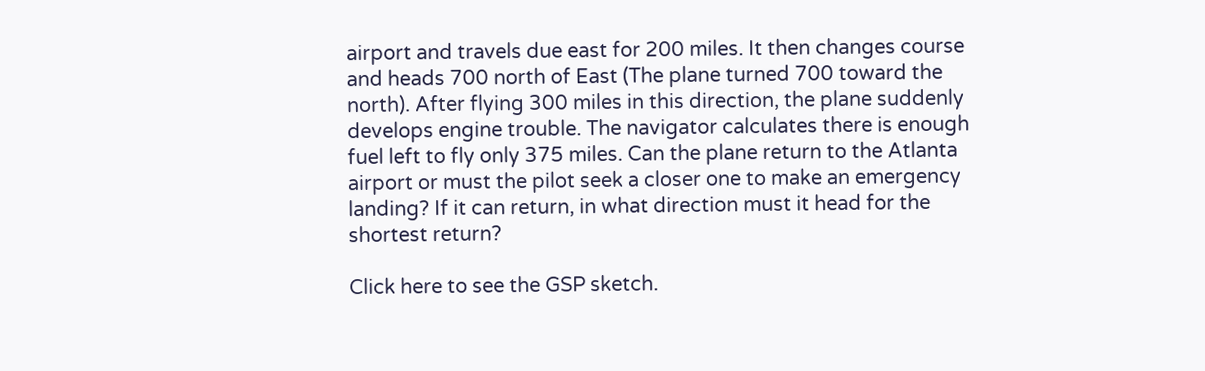airport and travels due east for 200 miles. It then changes course and heads 700 north of East (The plane turned 700 toward the north). After flying 300 miles in this direction, the plane suddenly develops engine trouble. The navigator calculates there is enough fuel left to fly only 375 miles. Can the plane return to the Atlanta airport or must the pilot seek a closer one to make an emergency landing? If it can return, in what direction must it head for the shortest return?

Click here to see the GSP sketch.